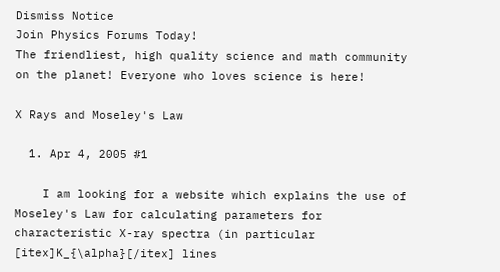Dismiss Notice
Join Physics Forums Today!
The friendliest, high quality science and math community on the planet! Everyone who loves science is here!

X Rays and Moseley's Law

  1. Apr 4, 2005 #1

    I am looking for a website which explains the use of Moseley's Law for calculating parameters for characteristic X-ray spectra (in particular [itex]K_{\alpha}[/itex] lines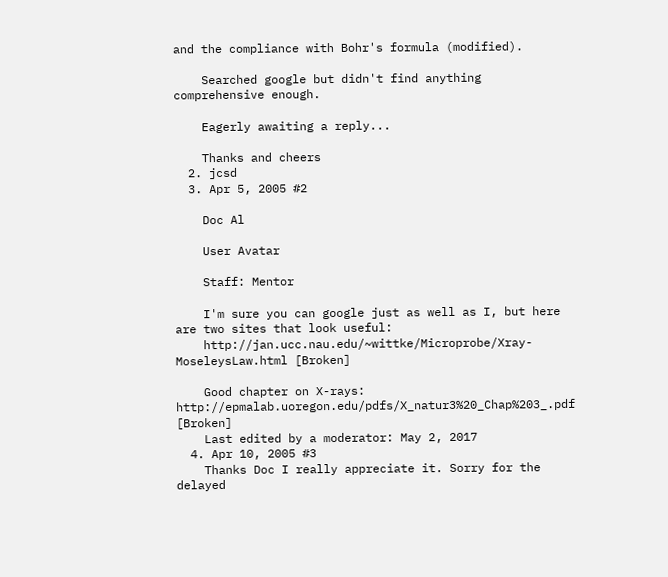and the compliance with Bohr's formula (modified).

    Searched google but didn't find anything comprehensive enough.

    Eagerly awaiting a reply...

    Thanks and cheers
  2. jcsd
  3. Apr 5, 2005 #2

    Doc Al

    User Avatar

    Staff: Mentor

    I'm sure you can google just as well as I, but here are two sites that look useful:
    http://jan.ucc.nau.edu/~wittke/Microprobe/Xray-MoseleysLaw.html [Broken]

    Good chapter on X-rays: http://epmalab.uoregon.edu/pdfs/X_natur3%20_Chap%203_.pdf [Broken]
    Last edited by a moderator: May 2, 2017
  4. Apr 10, 2005 #3
    Thanks Doc I really appreciate it. Sorry for the delayed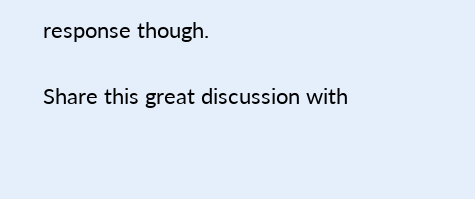response though.

Share this great discussion with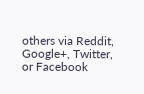others via Reddit, Google+, Twitter, or Facebook